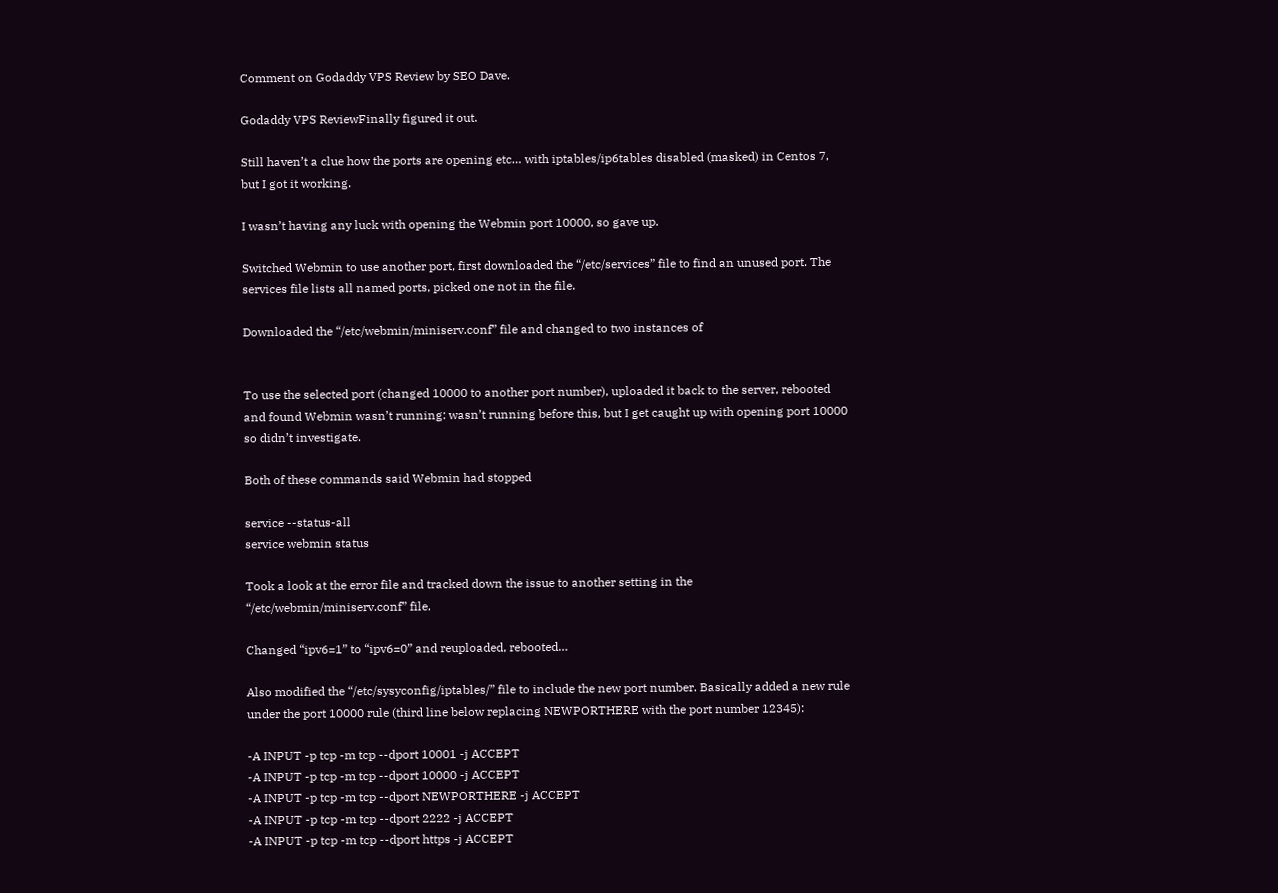Comment on Godaddy VPS Review by SEO Dave.

Godaddy VPS ReviewFinally figured it out.

Still haven’t a clue how the ports are opening etc… with iptables/ip6tables disabled (masked) in Centos 7, but I got it working.

I wasn’t having any luck with opening the Webmin port 10000, so gave up.

Switched Webmin to use another port, first downloaded the “/etc/services” file to find an unused port. The services file lists all named ports, picked one not in the file.

Downloaded the “/etc/webmin/miniserv.conf” file and changed to two instances of


To use the selected port (changed 10000 to another port number), uploaded it back to the server, rebooted and found Webmin wasn’t running: wasn’t running before this, but I get caught up with opening port 10000 so didn’t investigate.

Both of these commands said Webmin had stopped

service --status-all
service webmin status

Took a look at the error file and tracked down the issue to another setting in the “/etc/webmin/miniserv.conf” file.

Changed “ipv6=1” to “ipv6=0” and reuploaded, rebooted…

Also modified the “/etc/sysyconfig/iptables/” file to include the new port number. Basically added a new rule under the port 10000 rule (third line below replacing NEWPORTHERE with the port number 12345):

-A INPUT -p tcp -m tcp --dport 10001 -j ACCEPT
-A INPUT -p tcp -m tcp --dport 10000 -j ACCEPT
-A INPUT -p tcp -m tcp --dport NEWPORTHERE -j ACCEPT
-A INPUT -p tcp -m tcp --dport 2222 -j ACCEPT
-A INPUT -p tcp -m tcp --dport https -j ACCEPT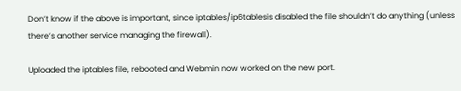Don’t know if the above is important, since iptables/ip6tablesis disabled the file shouldn’t do anything (unless there’s another service managing the firewall).

Uploaded the iptables file, rebooted and Webmin now worked on the new port.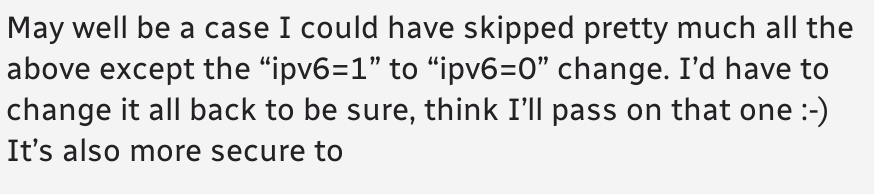May well be a case I could have skipped pretty much all the above except the “ipv6=1” to “ipv6=0” change. I’d have to change it all back to be sure, think I’ll pass on that one :-) It’s also more secure to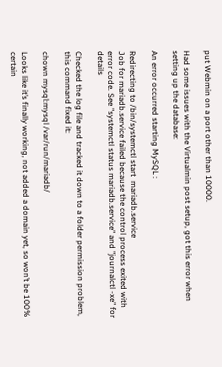put Webmin on a port other than 10000.

Had some issues with the Virtualmin post setup, got this error when setting up the database:

An error occurred starting MySQL :

Redirecting to /bin/systemctl start  mariadb.service
Job for mariadb.service failed because the control process exited with error code. See "systemctl status mariadb.service" and "journalctl -xe" for details

Checked the log file and tracked it down to a folder permission problem, this command fixed it:

chown mysql:mysql /var/run/mariadb/

Looks like it’s finally working, not added a domain yet, so won’t be 100% certain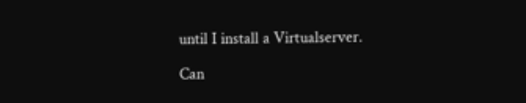until I install a Virtualserver.

Can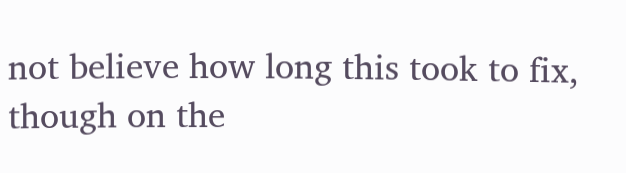not believe how long this took to fix, though on the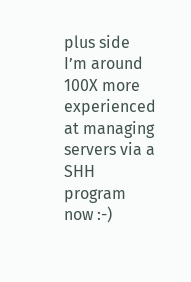plus side I’m around 100X more experienced at managing servers via a SHH program now :-)